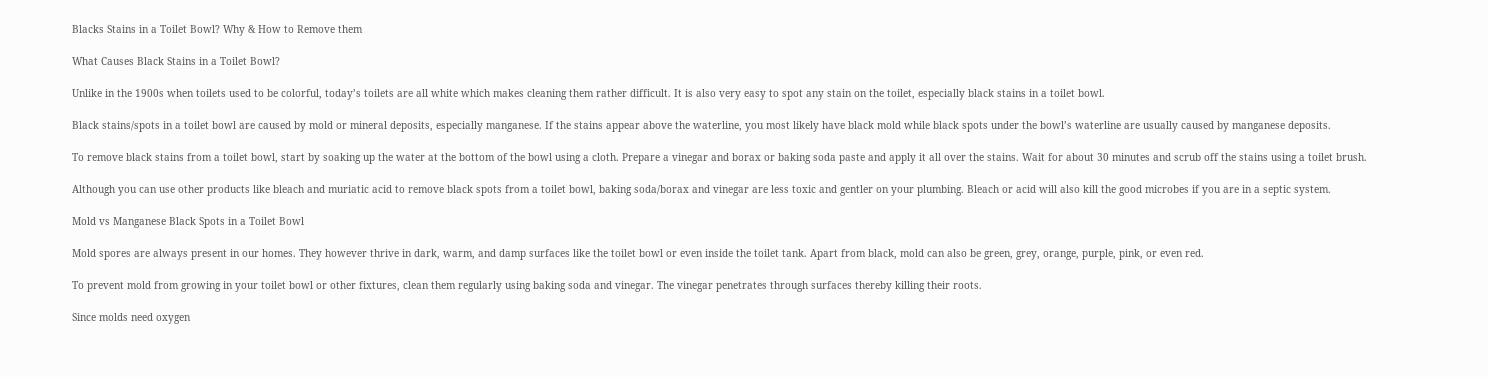Blacks Stains in a Toilet Bowl? Why & How to Remove them

What Causes Black Stains in a Toilet Bowl?

Unlike in the 1900s when toilets used to be colorful, today’s toilets are all white which makes cleaning them rather difficult. It is also very easy to spot any stain on the toilet, especially black stains in a toilet bowl.

Black stains/spots in a toilet bowl are caused by mold or mineral deposits, especially manganese. If the stains appear above the waterline, you most likely have black mold while black spots under the bowl’s waterline are usually caused by manganese deposits.

To remove black stains from a toilet bowl, start by soaking up the water at the bottom of the bowl using a cloth. Prepare a vinegar and borax or baking soda paste and apply it all over the stains. Wait for about 30 minutes and scrub off the stains using a toilet brush.

Although you can use other products like bleach and muriatic acid to remove black spots from a toilet bowl, baking soda/borax and vinegar are less toxic and gentler on your plumbing. Bleach or acid will also kill the good microbes if you are in a septic system.

Mold vs Manganese Black Spots in a Toilet Bowl

Mold spores are always present in our homes. They however thrive in dark, warm, and damp surfaces like the toilet bowl or even inside the toilet tank. Apart from black, mold can also be green, grey, orange, purple, pink, or even red.

To prevent mold from growing in your toilet bowl or other fixtures, clean them regularly using baking soda and vinegar. The vinegar penetrates through surfaces thereby killing their roots.

Since molds need oxygen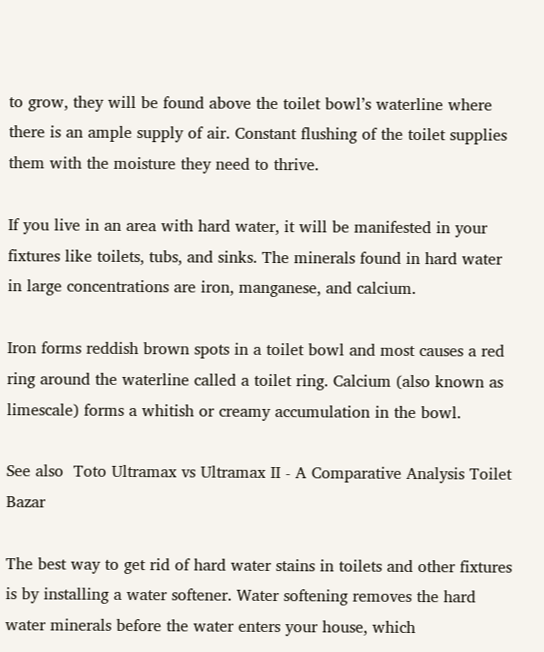to grow, they will be found above the toilet bowl’s waterline where there is an ample supply of air. Constant flushing of the toilet supplies them with the moisture they need to thrive.

If you live in an area with hard water, it will be manifested in your fixtures like toilets, tubs, and sinks. The minerals found in hard water in large concentrations are iron, manganese, and calcium.

Iron forms reddish brown spots in a toilet bowl and most causes a red ring around the waterline called a toilet ring. Calcium (also known as limescale) forms a whitish or creamy accumulation in the bowl.

See also  Toto Ultramax vs Ultramax II - A Comparative Analysis Toilet Bazar

The best way to get rid of hard water stains in toilets and other fixtures is by installing a water softener. Water softening removes the hard water minerals before the water enters your house, which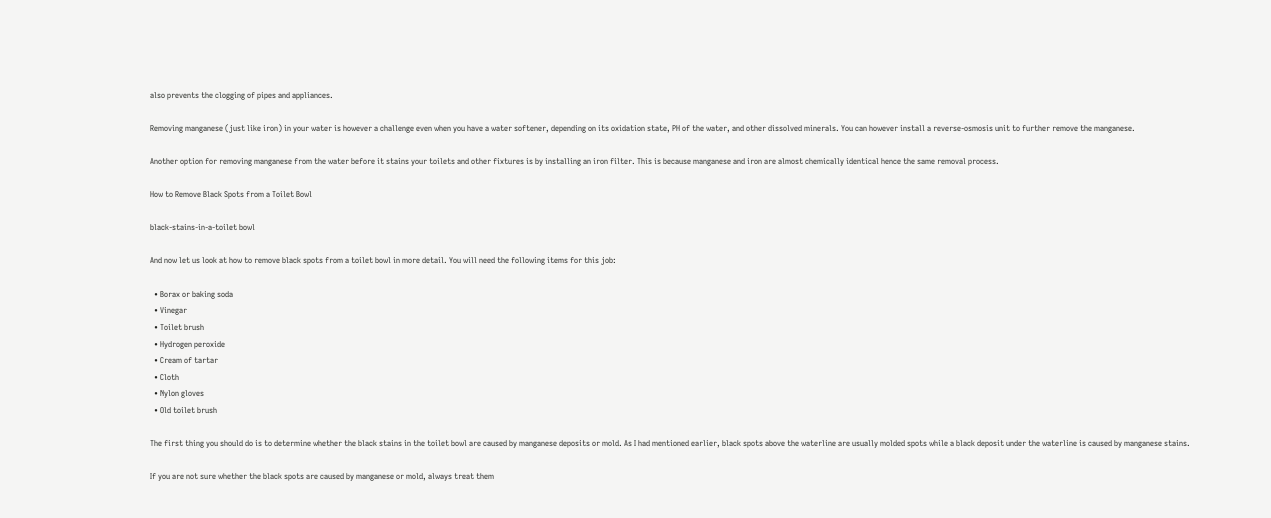also prevents the clogging of pipes and appliances.

Removing manganese (just like iron) in your water is however a challenge even when you have a water softener, depending on its oxidation state, PH of the water, and other dissolved minerals. You can however install a reverse-osmosis unit to further remove the manganese.

Another option for removing manganese from the water before it stains your toilets and other fixtures is by installing an iron filter. This is because manganese and iron are almost chemically identical hence the same removal process.

How to Remove Black Spots from a Toilet Bowl

black-stains-in-a-toilet bowl

And now let us look at how to remove black spots from a toilet bowl in more detail. You will need the following items for this job:

  • Borax or baking soda
  • Vinegar
  • Toilet brush
  • Hydrogen peroxide
  • Cream of tartar
  • Cloth
  • Nylon gloves
  • Old toilet brush

The first thing you should do is to determine whether the black stains in the toilet bowl are caused by manganese deposits or mold. As I had mentioned earlier, black spots above the waterline are usually molded spots while a black deposit under the waterline is caused by manganese stains.

If you are not sure whether the black spots are caused by manganese or mold, always treat them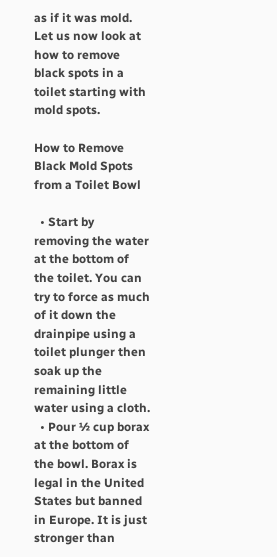as if it was mold. Let us now look at how to remove black spots in a toilet starting with mold spots.

How to Remove Black Mold Spots from a Toilet Bowl

  • Start by removing the water at the bottom of the toilet. You can try to force as much of it down the drainpipe using a toilet plunger then soak up the remaining little water using a cloth.
  • Pour ½ cup borax at the bottom of the bowl. Borax is legal in the United States but banned in Europe. It is just stronger than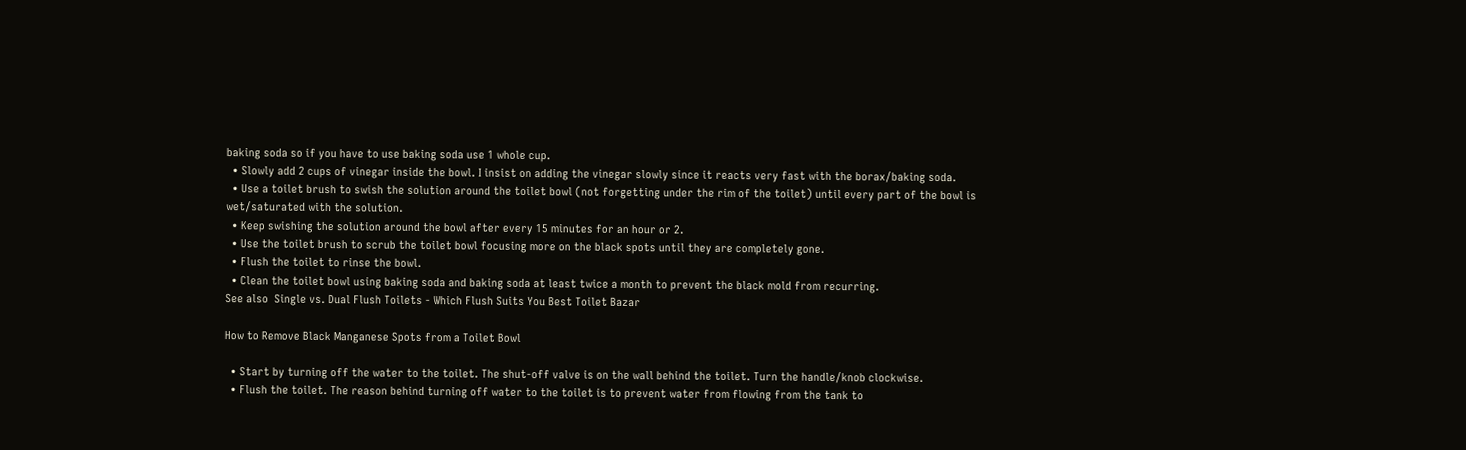baking soda so if you have to use baking soda use 1 whole cup.
  • Slowly add 2 cups of vinegar inside the bowl. I insist on adding the vinegar slowly since it reacts very fast with the borax/baking soda.
  • Use a toilet brush to swish the solution around the toilet bowl (not forgetting under the rim of the toilet) until every part of the bowl is wet/saturated with the solution.
  • Keep swishing the solution around the bowl after every 15 minutes for an hour or 2.
  • Use the toilet brush to scrub the toilet bowl focusing more on the black spots until they are completely gone.
  • Flush the toilet to rinse the bowl.
  • Clean the toilet bowl using baking soda and baking soda at least twice a month to prevent the black mold from recurring.
See also  Single vs. Dual Flush Toilets - Which Flush Suits You Best Toilet Bazar

How to Remove Black Manganese Spots from a Toilet Bowl

  • Start by turning off the water to the toilet. The shut-off valve is on the wall behind the toilet. Turn the handle/knob clockwise.
  • Flush the toilet. The reason behind turning off water to the toilet is to prevent water from flowing from the tank to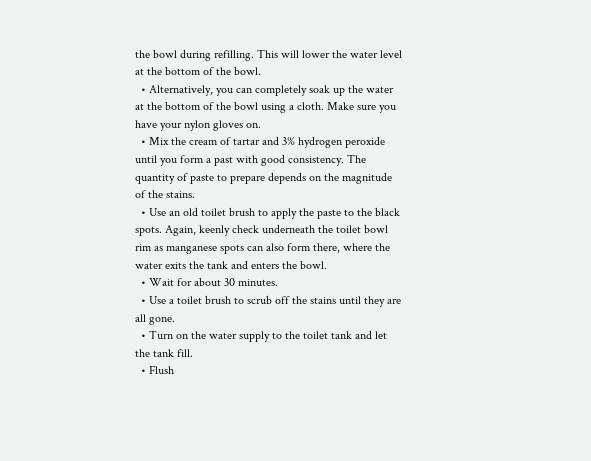the bowl during refilling. This will lower the water level at the bottom of the bowl.
  • Alternatively, you can completely soak up the water at the bottom of the bowl using a cloth. Make sure you have your nylon gloves on.
  • Mix the cream of tartar and 3% hydrogen peroxide until you form a past with good consistency. The quantity of paste to prepare depends on the magnitude of the stains.
  • Use an old toilet brush to apply the paste to the black spots. Again, keenly check underneath the toilet bowl rim as manganese spots can also form there, where the water exits the tank and enters the bowl.
  • Wait for about 30 minutes.
  • Use a toilet brush to scrub off the stains until they are all gone.
  • Turn on the water supply to the toilet tank and let the tank fill.
  • Flush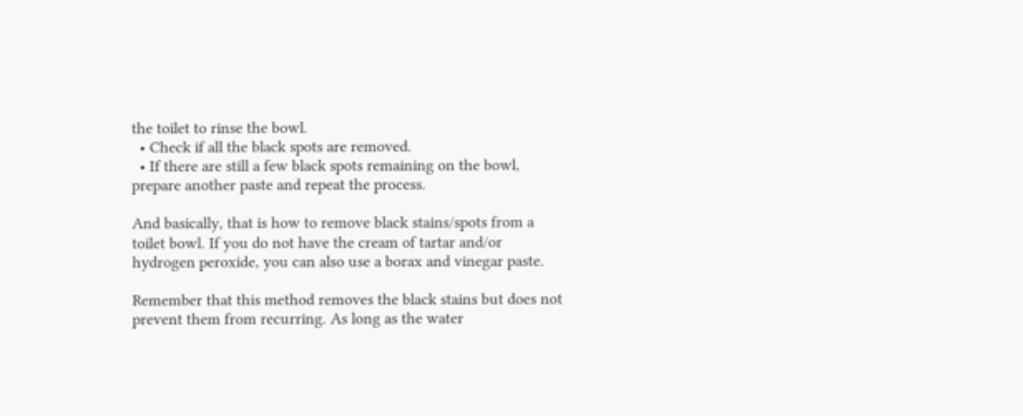the toilet to rinse the bowl.
  • Check if all the black spots are removed.
  • If there are still a few black spots remaining on the bowl, prepare another paste and repeat the process.

And basically, that is how to remove black stains/spots from a toilet bowl. If you do not have the cream of tartar and/or hydrogen peroxide, you can also use a borax and vinegar paste.

Remember that this method removes the black stains but does not prevent them from recurring. As long as the water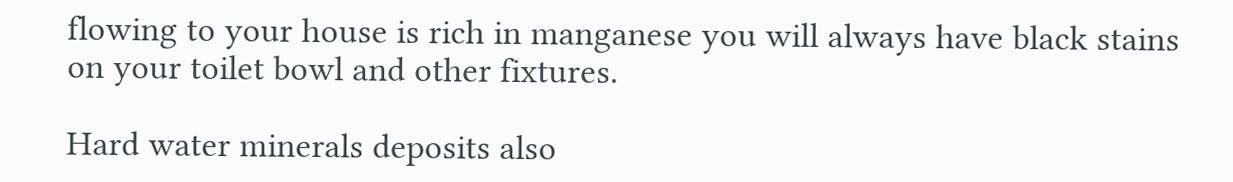flowing to your house is rich in manganese you will always have black stains on your toilet bowl and other fixtures.

Hard water minerals deposits also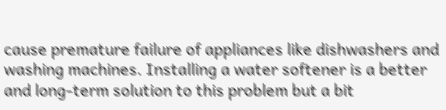cause premature failure of appliances like dishwashers and washing machines. Installing a water softener is a better and long-term solution to this problem but a bit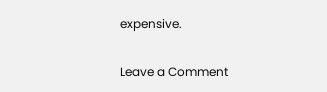expensive.

Leave a Comment